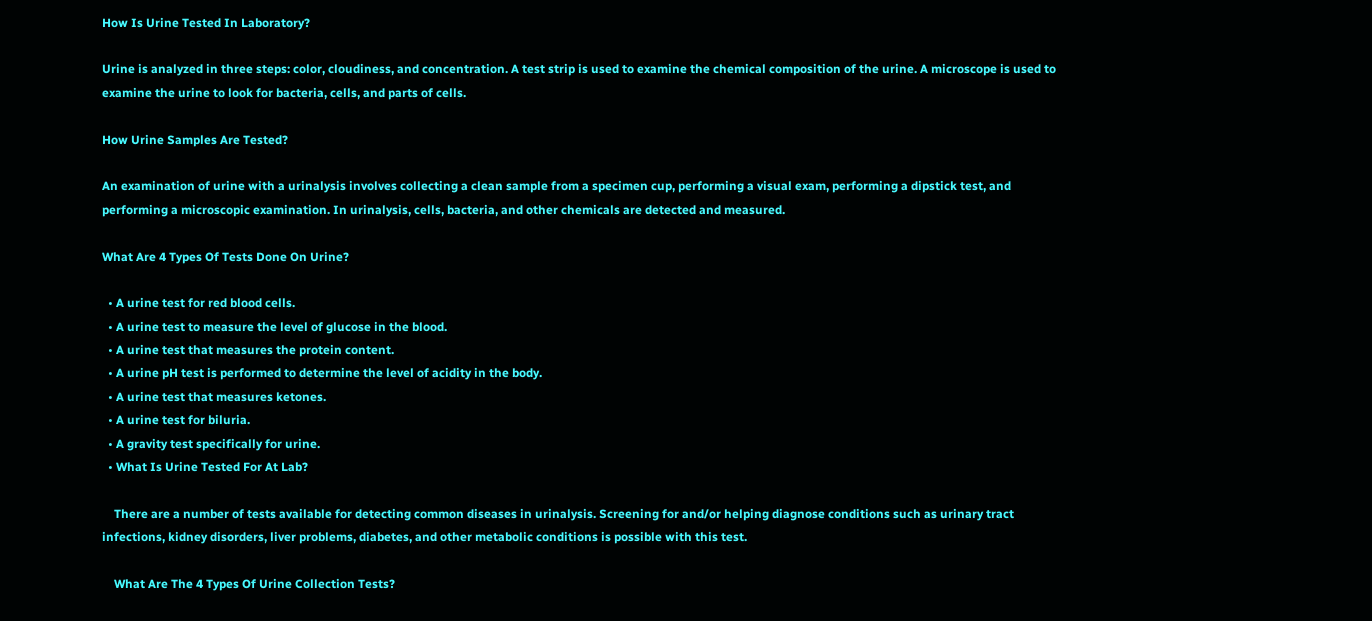How Is Urine Tested In Laboratory?

Urine is analyzed in three steps: color, cloudiness, and concentration. A test strip is used to examine the chemical composition of the urine. A microscope is used to examine the urine to look for bacteria, cells, and parts of cells.

How Urine Samples Are Tested?

An examination of urine with a urinalysis involves collecting a clean sample from a specimen cup, performing a visual exam, performing a dipstick test, and performing a microscopic examination. In urinalysis, cells, bacteria, and other chemicals are detected and measured.

What Are 4 Types Of Tests Done On Urine?

  • A urine test for red blood cells.
  • A urine test to measure the level of glucose in the blood.
  • A urine test that measures the protein content.
  • A urine pH test is performed to determine the level of acidity in the body.
  • A urine test that measures ketones.
  • A urine test for biluria.
  • A gravity test specifically for urine.
  • What Is Urine Tested For At Lab?

    There are a number of tests available for detecting common diseases in urinalysis. Screening for and/or helping diagnose conditions such as urinary tract infections, kidney disorders, liver problems, diabetes, and other metabolic conditions is possible with this test.

    What Are The 4 Types Of Urine Collection Tests?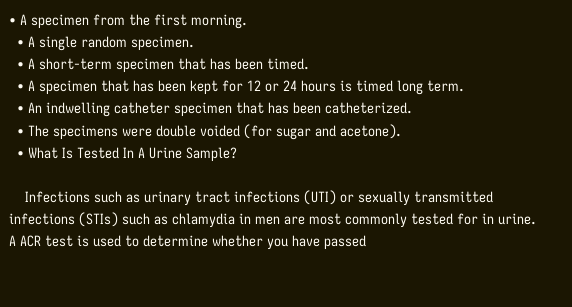• A specimen from the first morning.
  • A single random specimen.
  • A short-term specimen that has been timed.
  • A specimen that has been kept for 12 or 24 hours is timed long term.
  • An indwelling catheter specimen that has been catheterized.
  • The specimens were double voided (for sugar and acetone).
  • What Is Tested In A Urine Sample?

    Infections such as urinary tract infections (UTI) or sexually transmitted infections (STIs) such as chlamydia in men are most commonly tested for in urine. A ACR test is used to determine whether you have passed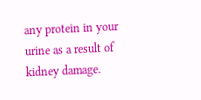any protein in your urine as a result of kidney damage.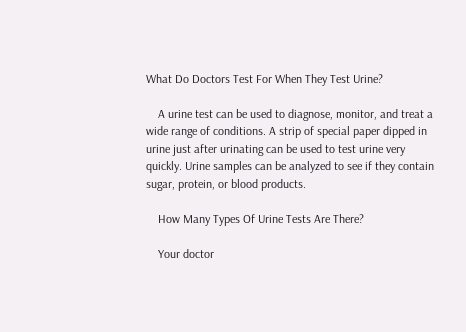What Do Doctors Test For When They Test Urine?

    A urine test can be used to diagnose, monitor, and treat a wide range of conditions. A strip of special paper dipped in urine just after urinating can be used to test urine very quickly. Urine samples can be analyzed to see if they contain sugar, protein, or blood products.

    How Many Types Of Urine Tests Are There?

    Your doctor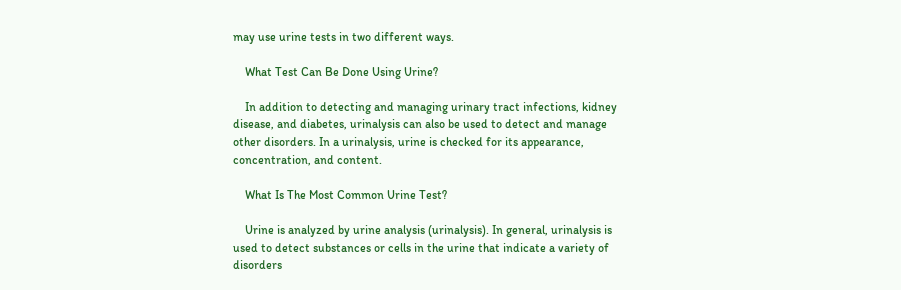may use urine tests in two different ways.

    What Test Can Be Done Using Urine?

    In addition to detecting and managing urinary tract infections, kidney disease, and diabetes, urinalysis can also be used to detect and manage other disorders. In a urinalysis, urine is checked for its appearance, concentration, and content.

    What Is The Most Common Urine Test?

    Urine is analyzed by urine analysis (urinalysis). In general, urinalysis is used to detect substances or cells in the urine that indicate a variety of disorders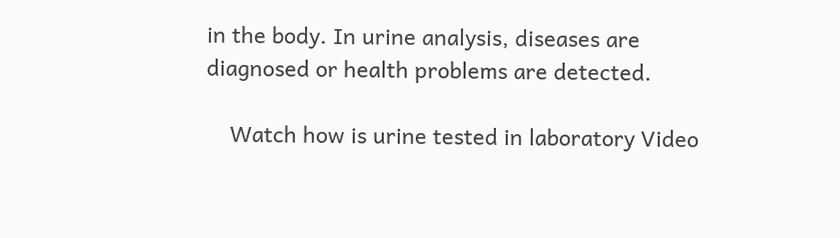in the body. In urine analysis, diseases are diagnosed or health problems are detected.

    Watch how is urine tested in laboratory Video